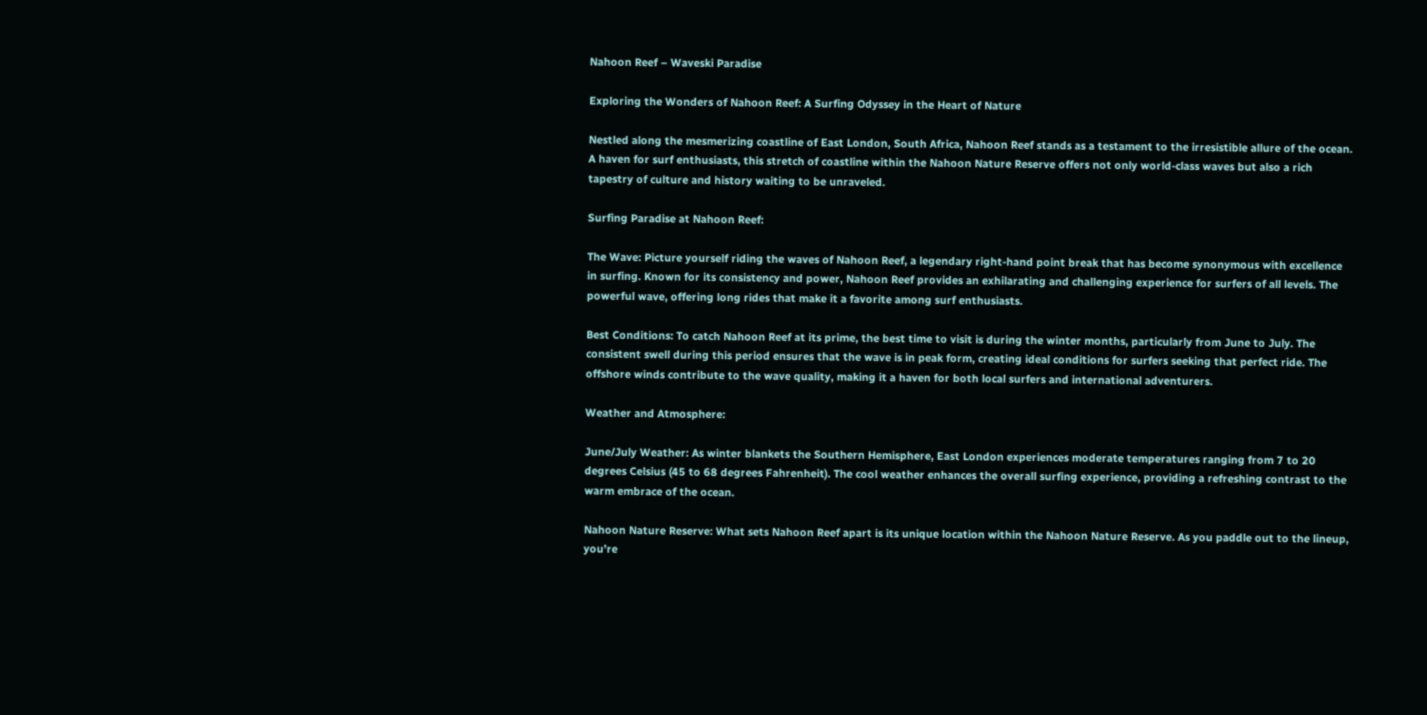Nahoon Reef – Waveski Paradise

Exploring the Wonders of Nahoon Reef: A Surfing Odyssey in the Heart of Nature

Nestled along the mesmerizing coastline of East London, South Africa, Nahoon Reef stands as a testament to the irresistible allure of the ocean. A haven for surf enthusiasts, this stretch of coastline within the Nahoon Nature Reserve offers not only world-class waves but also a rich tapestry of culture and history waiting to be unraveled.

Surfing Paradise at Nahoon Reef:

The Wave: Picture yourself riding the waves of Nahoon Reef, a legendary right-hand point break that has become synonymous with excellence in surfing. Known for its consistency and power, Nahoon Reef provides an exhilarating and challenging experience for surfers of all levels. The powerful wave, offering long rides that make it a favorite among surf enthusiasts.

Best Conditions: To catch Nahoon Reef at its prime, the best time to visit is during the winter months, particularly from June to July. The consistent swell during this period ensures that the wave is in peak form, creating ideal conditions for surfers seeking that perfect ride. The offshore winds contribute to the wave quality, making it a haven for both local surfers and international adventurers.

Weather and Atmosphere:

June/July Weather: As winter blankets the Southern Hemisphere, East London experiences moderate temperatures ranging from 7 to 20 degrees Celsius (45 to 68 degrees Fahrenheit). The cool weather enhances the overall surfing experience, providing a refreshing contrast to the warm embrace of the ocean.

Nahoon Nature Reserve: What sets Nahoon Reef apart is its unique location within the Nahoon Nature Reserve. As you paddle out to the lineup, you’re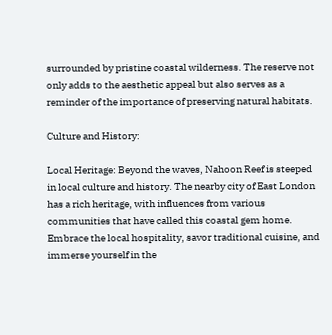surrounded by pristine coastal wilderness. The reserve not only adds to the aesthetic appeal but also serves as a reminder of the importance of preserving natural habitats.

Culture and History:

Local Heritage: Beyond the waves, Nahoon Reef is steeped in local culture and history. The nearby city of East London has a rich heritage, with influences from various communities that have called this coastal gem home. Embrace the local hospitality, savor traditional cuisine, and immerse yourself in the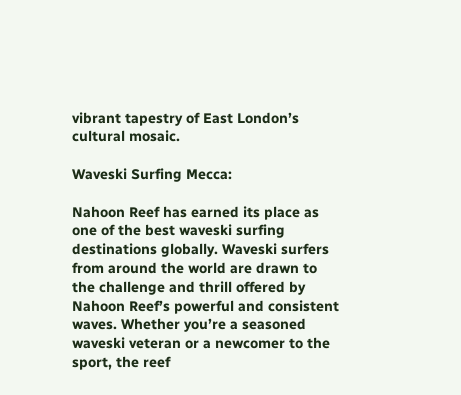vibrant tapestry of East London’s cultural mosaic.

Waveski Surfing Mecca:

Nahoon Reef has earned its place as one of the best waveski surfing destinations globally. Waveski surfers from around the world are drawn to the challenge and thrill offered by Nahoon Reef’s powerful and consistent waves. Whether you’re a seasoned waveski veteran or a newcomer to the sport, the reef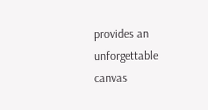provides an unforgettable canvas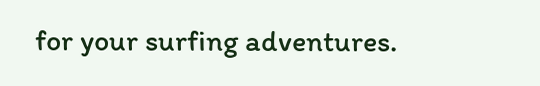for your surfing adventures.